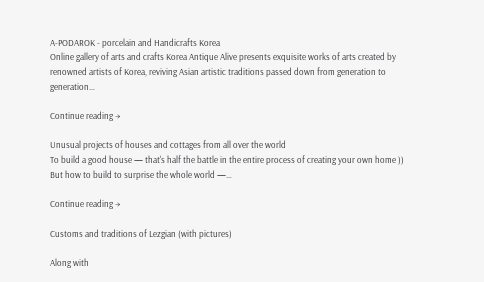A-PODAROK - porcelain and Handicrafts Korea
Online gallery of arts and crafts Korea Antique Alive presents exquisite works of arts created by renowned artists of Korea, reviving Asian artistic traditions passed down from generation to generation…

Continue reading →

Unusual projects of houses and cottages from all over the world
To build a good house — that's half the battle in the entire process of creating your own home )) But how to build to surprise the whole world —…

Continue reading →

Customs and traditions of Lezgian (with pictures)

Along with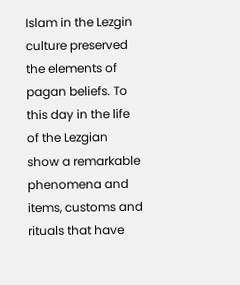Islam in the Lezgin culture preserved the elements of pagan beliefs. To this day in the life of the Lezgian show a remarkable phenomena and items, customs and rituals that have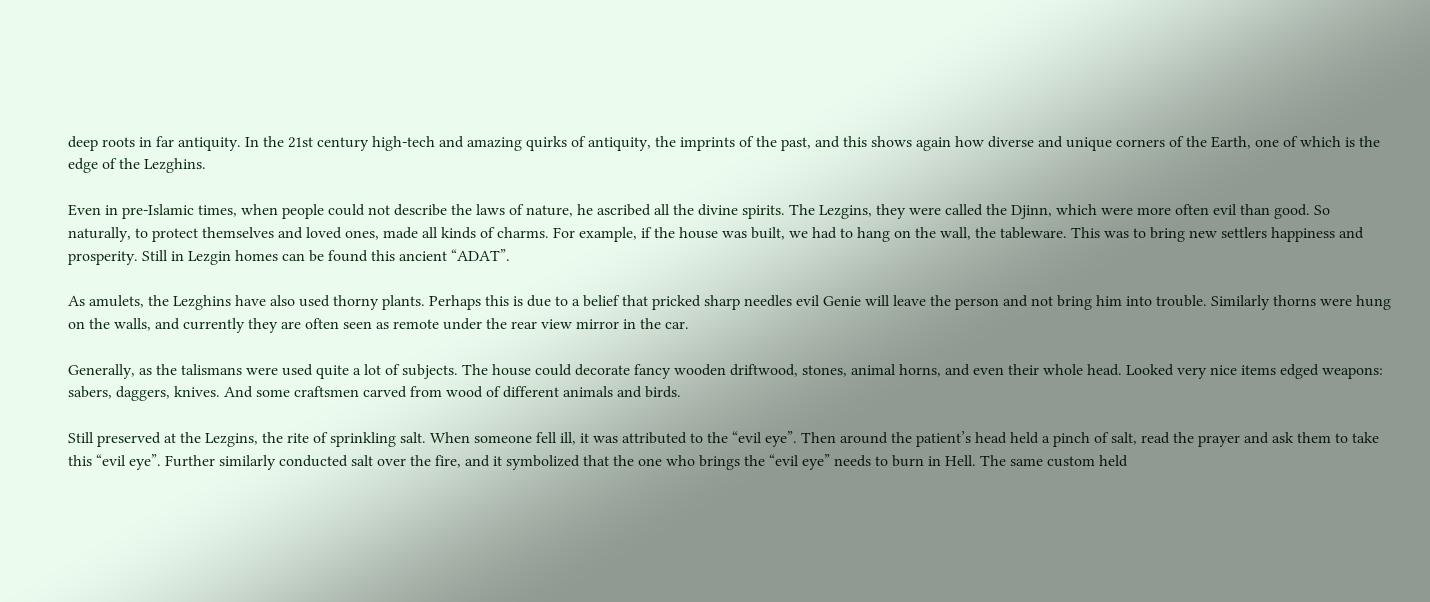deep roots in far antiquity. In the 21st century high-tech and amazing quirks of antiquity, the imprints of the past, and this shows again how diverse and unique corners of the Earth, one of which is the edge of the Lezghins.

Even in pre-Islamic times, when people could not describe the laws of nature, he ascribed all the divine spirits. The Lezgins, they were called the Djinn, which were more often evil than good. So naturally, to protect themselves and loved ones, made all kinds of charms. For example, if the house was built, we had to hang on the wall, the tableware. This was to bring new settlers happiness and prosperity. Still in Lezgin homes can be found this ancient “ADAT”.

As amulets, the Lezghins have also used thorny plants. Perhaps this is due to a belief that pricked sharp needles evil Genie will leave the person and not bring him into trouble. Similarly thorns were hung on the walls, and currently they are often seen as remote under the rear view mirror in the car.

Generally, as the talismans were used quite a lot of subjects. The house could decorate fancy wooden driftwood, stones, animal horns, and even their whole head. Looked very nice items edged weapons: sabers, daggers, knives. And some craftsmen carved from wood of different animals and birds.

Still preserved at the Lezgins, the rite of sprinkling salt. When someone fell ill, it was attributed to the “evil eye”. Then around the patient’s head held a pinch of salt, read the prayer and ask them to take this “evil eye”. Further similarly conducted salt over the fire, and it symbolized that the one who brings the “evil eye” needs to burn in Hell. The same custom held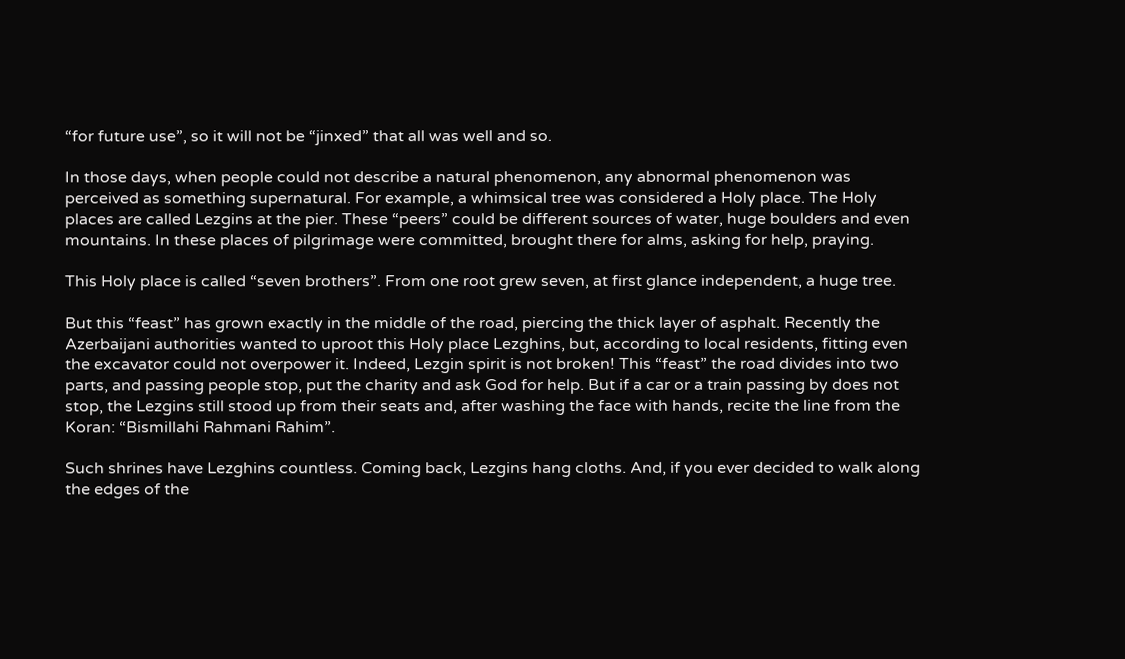“for future use”, so it will not be “jinxed” that all was well and so.

In those days, when people could not describe a natural phenomenon, any abnormal phenomenon was perceived as something supernatural. For example, a whimsical tree was considered a Holy place. The Holy places are called Lezgins at the pier. These “peers” could be different sources of water, huge boulders and even mountains. In these places of pilgrimage were committed, brought there for alms, asking for help, praying.

This Holy place is called “seven brothers”. From one root grew seven, at first glance independent, a huge tree.

But this “feast” has grown exactly in the middle of the road, piercing the thick layer of asphalt. Recently the Azerbaijani authorities wanted to uproot this Holy place Lezghins, but, according to local residents, fitting even the excavator could not overpower it. Indeed, Lezgin spirit is not broken! This “feast” the road divides into two parts, and passing people stop, put the charity and ask God for help. But if a car or a train passing by does not stop, the Lezgins still stood up from their seats and, after washing the face with hands, recite the line from the Koran: “Bismillahi Rahmani Rahim”.

Such shrines have Lezghins countless. Coming back, Lezgins hang cloths. And, if you ever decided to walk along the edges of the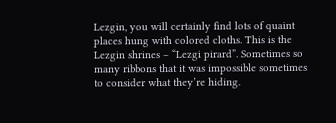Lezgin, you will certainly find lots of quaint places hung with colored cloths. This is the Lezgin shrines – “Lezgi pirard”. Sometimes so many ribbons that it was impossible sometimes to consider what they’re hiding.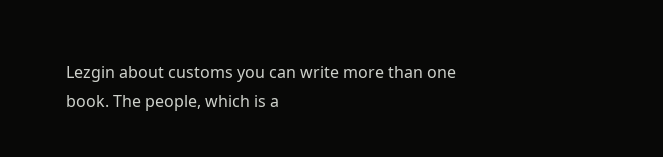Lezgin about customs you can write more than one book. The people, which is a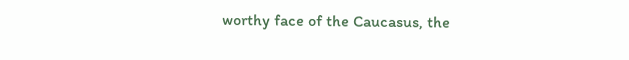worthy face of the Caucasus, the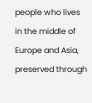people who lives in the middle of Europe and Asia, preserved through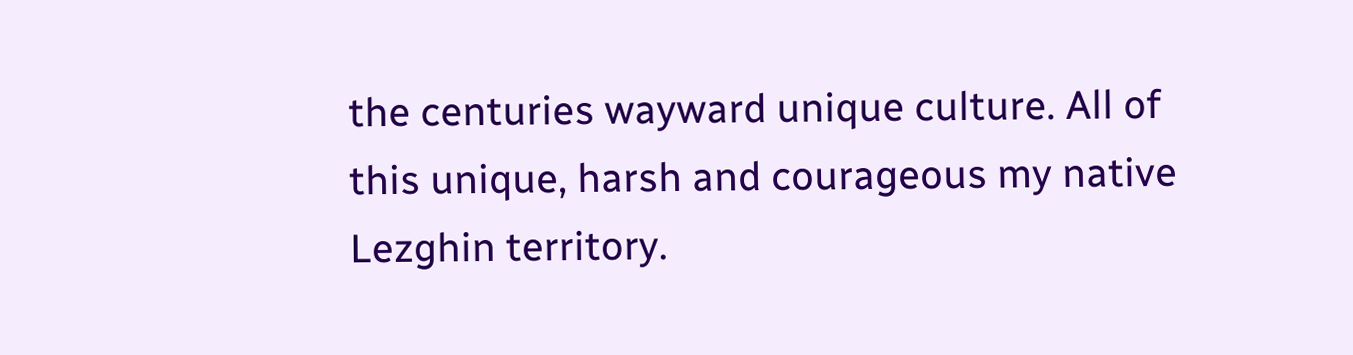the centuries wayward unique culture. All of this unique, harsh and courageous my native Lezghin territory.